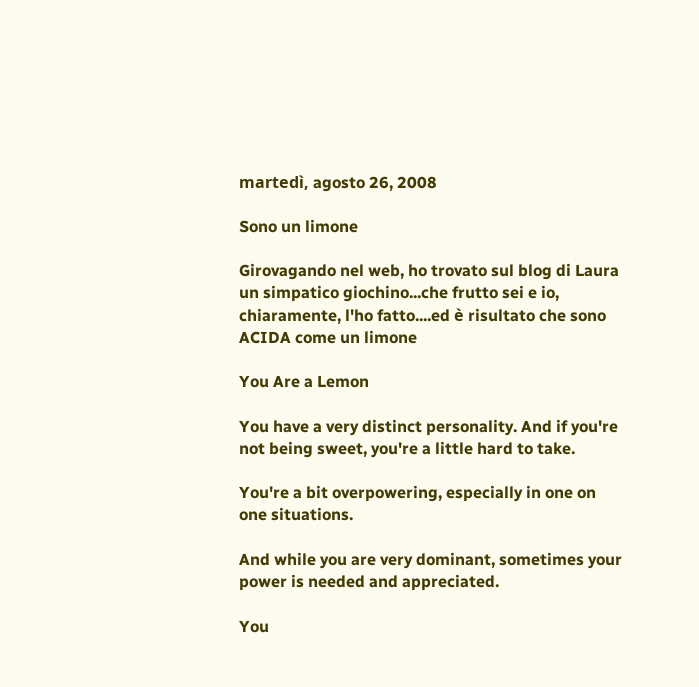martedì, agosto 26, 2008

Sono un limone

Girovagando nel web, ho trovato sul blog di Laura un simpatico giochino...che frutto sei e io, chiaramente, l'ho fatto....ed è risultato che sono ACIDA come un limone

You Are a Lemon

You have a very distinct personality. And if you're not being sweet, you're a little hard to take.

You're a bit overpowering, especially in one on one situations.

And while you are very dominant, sometimes your power is needed and appreciated.

You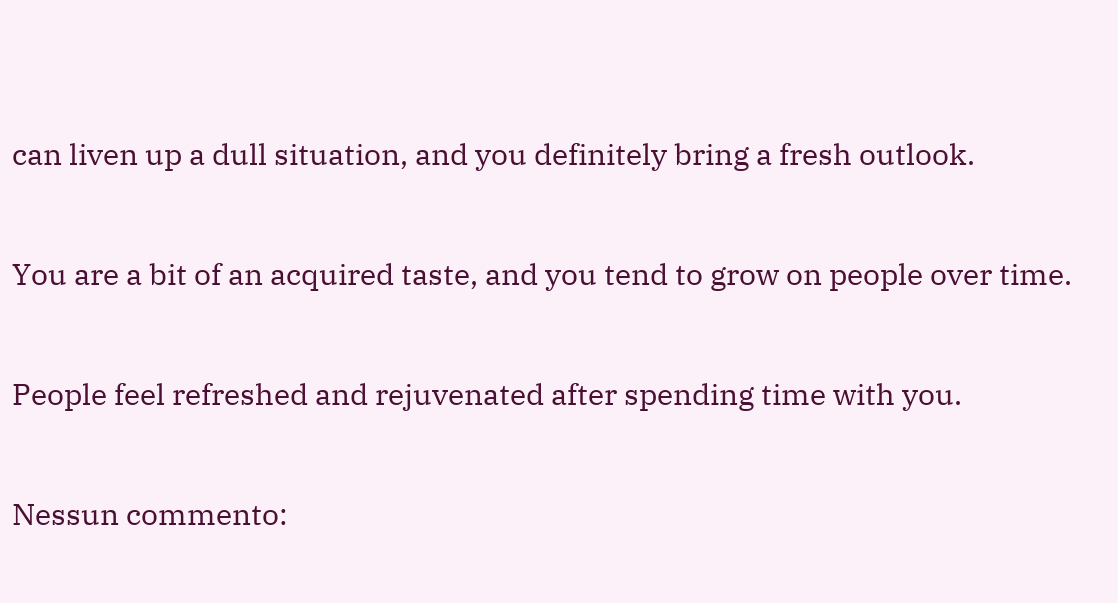can liven up a dull situation, and you definitely bring a fresh outlook.

You are a bit of an acquired taste, and you tend to grow on people over time.

People feel refreshed and rejuvenated after spending time with you.

Nessun commento: